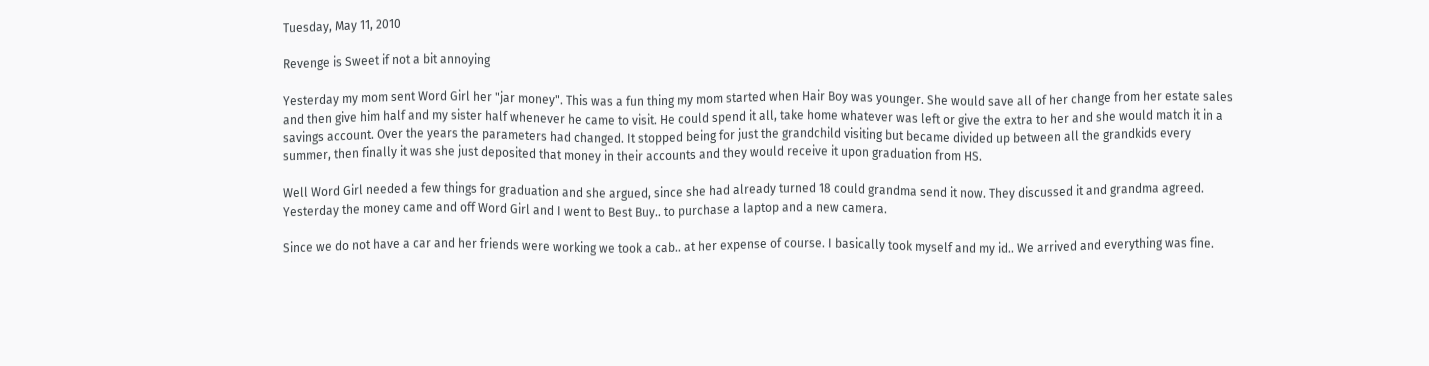Tuesday, May 11, 2010

Revenge is Sweet if not a bit annoying

Yesterday my mom sent Word Girl her "jar money". This was a fun thing my mom started when Hair Boy was younger. She would save all of her change from her estate sales and then give him half and my sister half whenever he came to visit. He could spend it all, take home whatever was left or give the extra to her and she would match it in a savings account. Over the years the parameters had changed. It stopped being for just the grandchild visiting but became divided up between all the grandkids every summer, then finally it was she just deposited that money in their accounts and they would receive it upon graduation from HS.

Well Word Girl needed a few things for graduation and she argued, since she had already turned 18 could grandma send it now. They discussed it and grandma agreed. Yesterday the money came and off Word Girl and I went to Best Buy.. to purchase a laptop and a new camera.

Since we do not have a car and her friends were working we took a cab.. at her expense of course. I basically took myself and my id.. We arrived and everything was fine.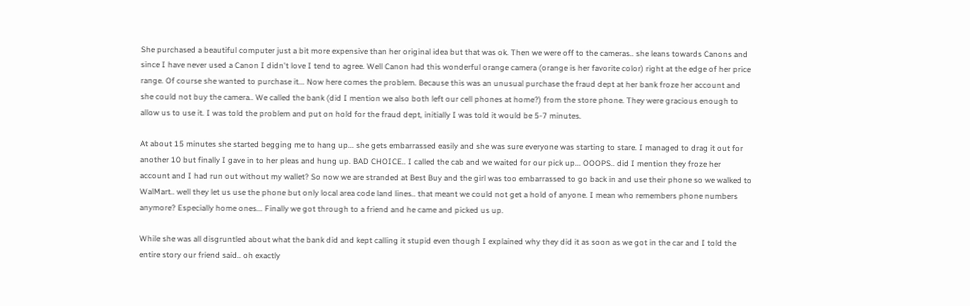She purchased a beautiful computer just a bit more expensive than her original idea but that was ok. Then we were off to the cameras.. she leans towards Canons and since I have never used a Canon I didn't love I tend to agree. Well Canon had this wonderful orange camera (orange is her favorite color) right at the edge of her price range. Of course she wanted to purchase it... Now here comes the problem. Because this was an unusual purchase the fraud dept at her bank froze her account and she could not buy the camera.. We called the bank (did I mention we also both left our cell phones at home?) from the store phone. They were gracious enough to allow us to use it. I was told the problem and put on hold for the fraud dept, initially I was told it would be 5-7 minutes.

At about 15 minutes she started begging me to hang up... she gets embarrassed easily and she was sure everyone was starting to stare. I managed to drag it out for another 10 but finally I gave in to her pleas and hung up. BAD CHOICE.. I called the cab and we waited for our pick up... OOOPS.. did I mention they froze her account and I had run out without my wallet? So now we are stranded at Best Buy and the girl was too embarrassed to go back in and use their phone so we walked to WalMart.. well they let us use the phone but only local area code land lines.. that meant we could not get a hold of anyone. I mean who remembers phone numbers anymore? Especially home ones... Finally we got through to a friend and he came and picked us up.

While she was all disgruntled about what the bank did and kept calling it stupid even though I explained why they did it as soon as we got in the car and I told the entire story our friend said.. oh exactly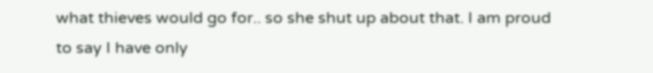what thieves would go for.. so she shut up about that. I am proud to say I have only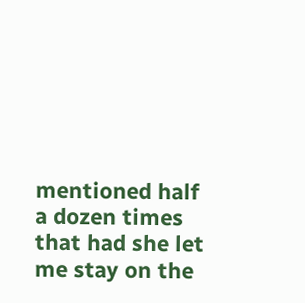mentioned half a dozen times that had she let me stay on the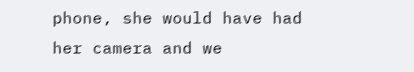phone, she would have had her camera and we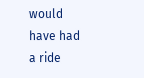would have had a ride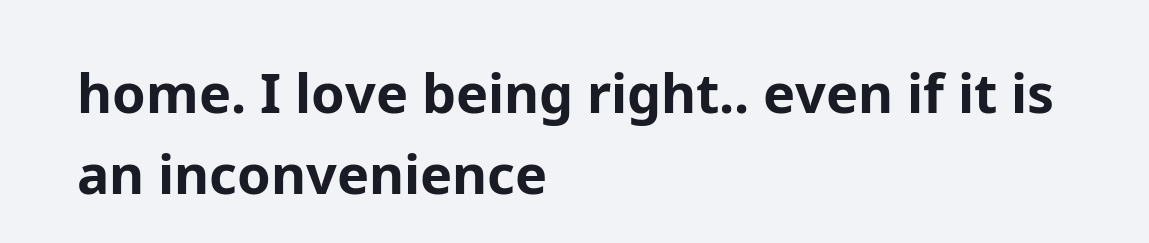home. I love being right.. even if it is an inconvenience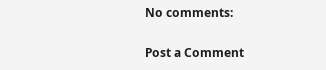No comments:

Post a Comment